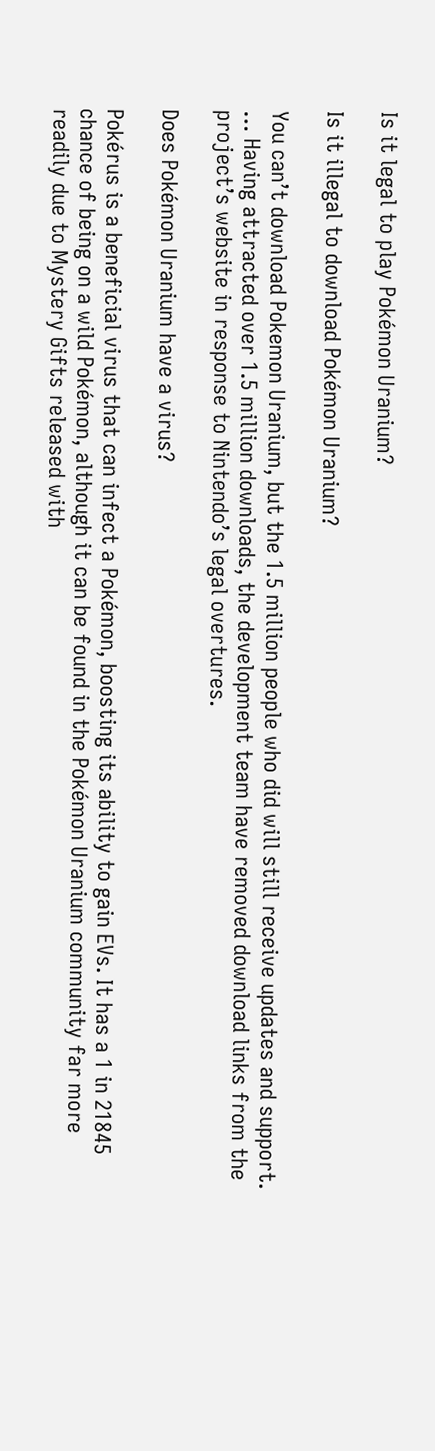Is it legal to play Pokémon Uranium?

Is it illegal to download Pokémon Uranium?

You can’t download Pokemon Uranium, but the 1.5 million people who did will still receive updates and support. … Having attracted over 1.5 million downloads, the development team have removed download links from the project’s website in response to Nintendo’s legal overtures.

Does Pokémon Uranium have a virus?

Pokérus is a beneficial virus that can infect a Pokémon, boosting its ability to gain EVs. It has a 1 in 21845 chance of being on a wild Pokémon, although it can be found in the Pokémon Uranium community far more readily due to Mystery Gifts released with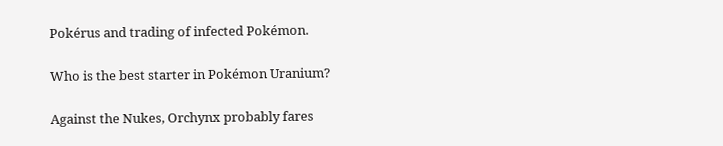Pokérus and trading of infected Pokémon.

Who is the best starter in Pokémon Uranium?

Against the Nukes, Orchynx probably fares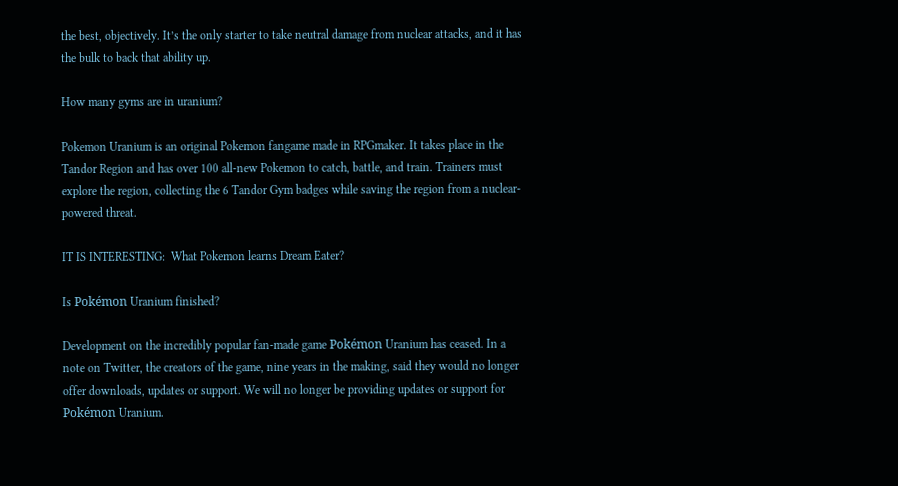the best, objectively. It’s the only starter to take neutral damage from nuclear attacks, and it has the bulk to back that ability up.

How many gyms are in uranium?

Pokemon Uranium is an original Pokemon fangame made in RPGmaker. It takes place in the Tandor Region and has over 100 all-new Pokemon to catch, battle, and train. Trainers must explore the region, collecting the 6 Tandor Gym badges while saving the region from a nuclear-powered threat.

IT IS INTERESTING:  What Pokemon learns Dream Eater?

Is Pokémon Uranium finished?

Development on the incredibly popular fan-made game Pokémon Uranium has ceased. In a note on Twitter, the creators of the game, nine years in the making, said they would no longer offer downloads, updates or support. We will no longer be providing updates or support for Pokémon Uranium.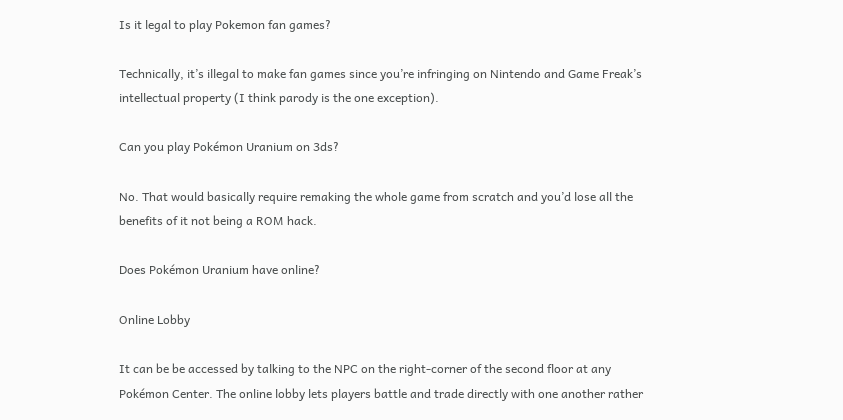Is it legal to play Pokemon fan games?

Technically, it’s illegal to make fan games since you’re infringing on Nintendo and Game Freak’s intellectual property (I think parody is the one exception).

Can you play Pokémon Uranium on 3ds?

No. That would basically require remaking the whole game from scratch and you’d lose all the benefits of it not being a ROM hack.

Does Pokémon Uranium have online?

Online Lobby

It can be be accessed by talking to the NPC on the right-corner of the second floor at any Pokémon Center. The online lobby lets players battle and trade directly with one another rather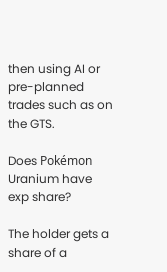then using AI or pre-planned trades such as on the GTS.

Does Pokémon Uranium have exp share?

The holder gets a share of a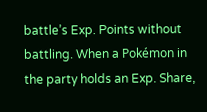battle’s Exp. Points without battling. When a Pokémon in the party holds an Exp. Share,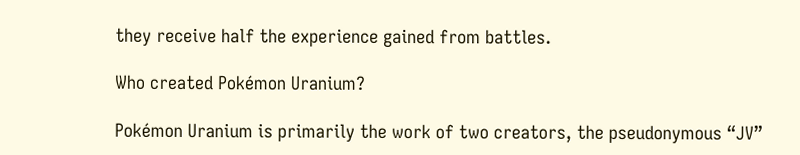they receive half the experience gained from battles.

Who created Pokémon Uranium?

Pokémon Uranium is primarily the work of two creators, the pseudonymous “JV”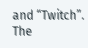and “Twitch”. The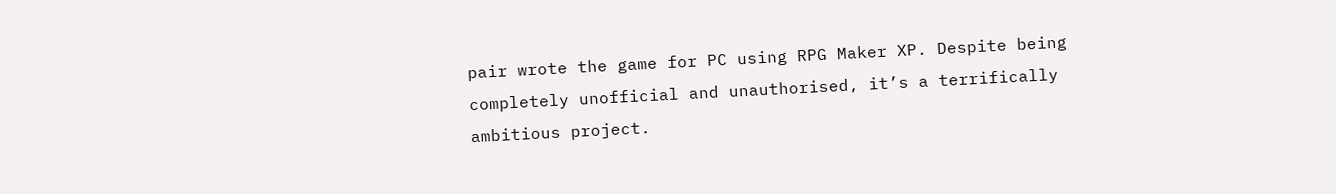pair wrote the game for PC using RPG Maker XP. Despite being completely unofficial and unauthorised, it’s a terrifically ambitious project.